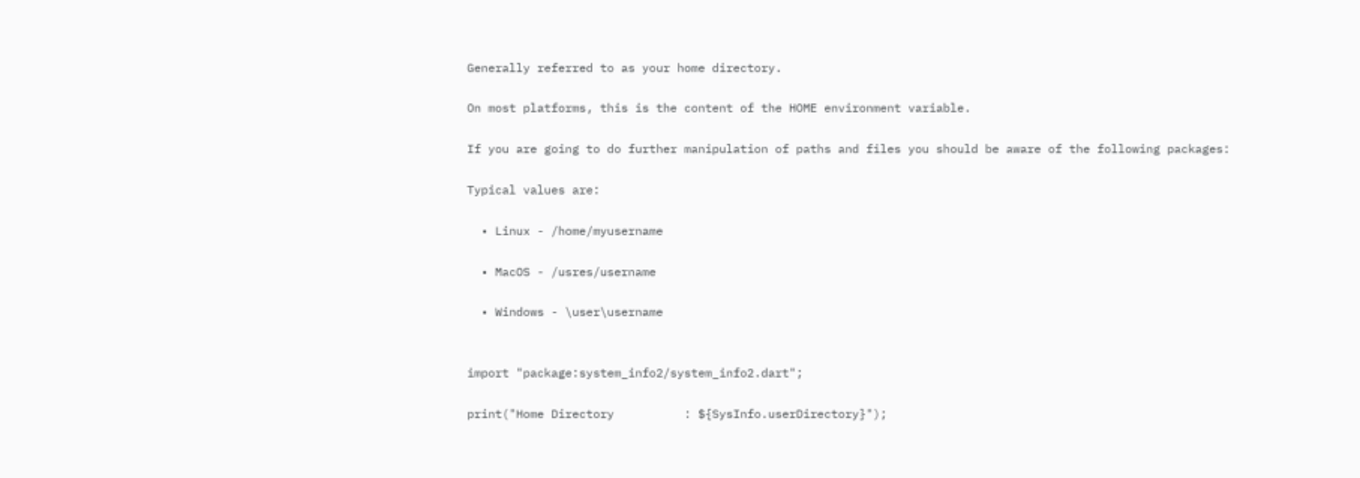Generally referred to as your home directory.

On most platforms, this is the content of the HOME environment variable.

If you are going to do further manipulation of paths and files you should be aware of the following packages:

Typical values are:

  • Linux - /home/myusername

  • MacOS - /usres/username

  • Windows - \user\username


import "package:system_info2/system_info2.dart";

print("Home Directory          : ${SysInfo.userDirectory}");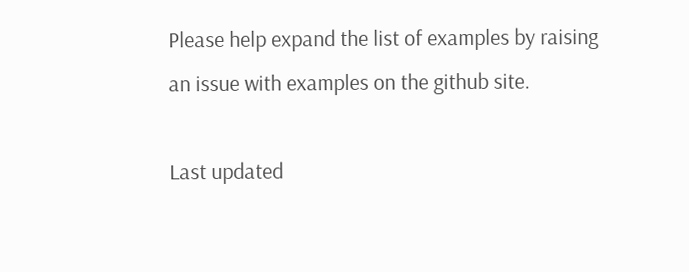Please help expand the list of examples by raising an issue with examples on the github site.

Last updated